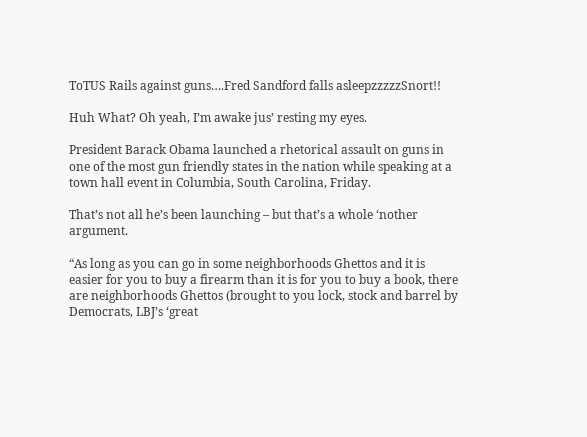ToTUS Rails against guns….Fred Sandford falls asleepzzzzzSnort!!

Huh What? Oh yeah, I’m awake jus’ resting my eyes.

President Barack Obama launched a rhetorical assault on guns in one of the most gun friendly states in the nation while speaking at a town hall event in Columbia, South Carolina, Friday.

That’s not all he’s been launching – but that’s a whole ‘nother argument.

“As long as you can go in some neighborhoods Ghettos and it is easier for you to buy a firearm than it is for you to buy a book, there are neighborhoods Ghettos (brought to you lock, stock and barrel by Democrats, LBJ’s ‘great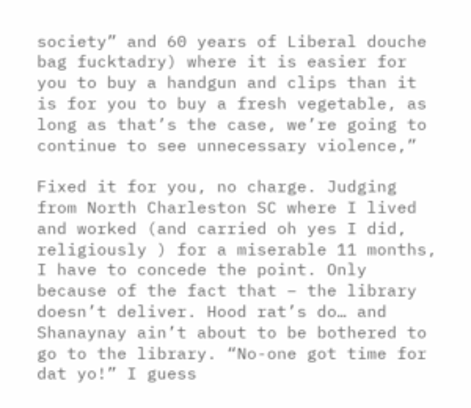society” and 60 years of Liberal douche bag fucktadry) where it is easier for you to buy a handgun and clips than it is for you to buy a fresh vegetable, as long as that’s the case, we’re going to continue to see unnecessary violence,”

Fixed it for you, no charge. Judging from North Charleston SC where I lived and worked (and carried oh yes I did, religiously ) for a miserable 11 months, I have to concede the point. Only because of the fact that – the library doesn’t deliver. Hood rat’s do… and Shanaynay ain’t about to be bothered to go to the library. “No-one got time for dat yo!” I guess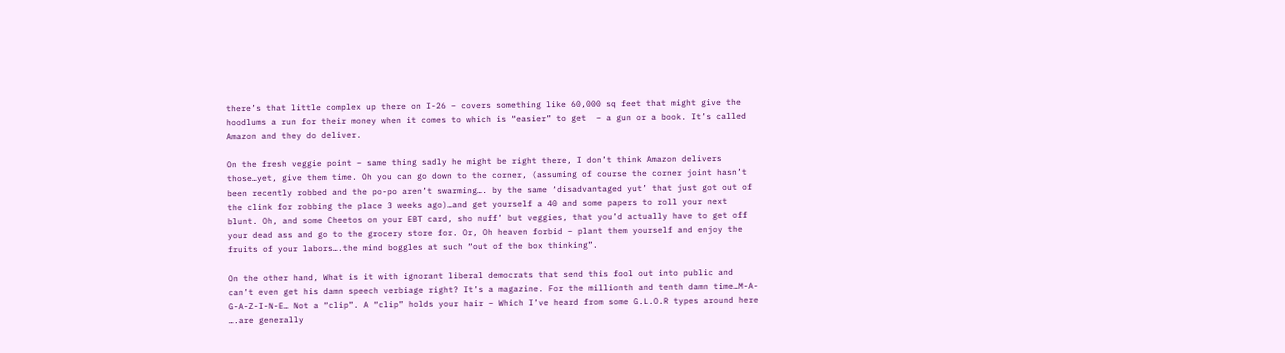there’s that little complex up there on I-26 – covers something like 60,000 sq feet that might give the hoodlums a run for their money when it comes to which is “easier” to get  – a gun or a book. It’s called Amazon and they do deliver.

On the fresh veggie point – same thing sadly he might be right there, I don’t think Amazon delivers those…yet, give them time. Oh you can go down to the corner, (assuming of course the corner joint hasn’t been recently robbed and the po-po aren’t swarming…. by the same ‘disadvantaged yut’ that just got out of the clink for robbing the place 3 weeks ago)…and get yourself a 40 and some papers to roll your next blunt. Oh, and some Cheetos on your EBT card, sho nuff’ but veggies, that you’d actually have to get off your dead ass and go to the grocery store for. Or, Oh heaven forbid – plant them yourself and enjoy the fruits of your labors….the mind boggles at such “out of the box thinking”.

On the other hand, What is it with ignorant liberal democrats that send this fool out into public and can’t even get his damn speech verbiage right? It’s a magazine. For the millionth and tenth damn time…M-A-G-A-Z-I-N-E… Not a “clip”. A “clip” holds your hair – Which I’ve heard from some G.L.O.R types around here ….are generally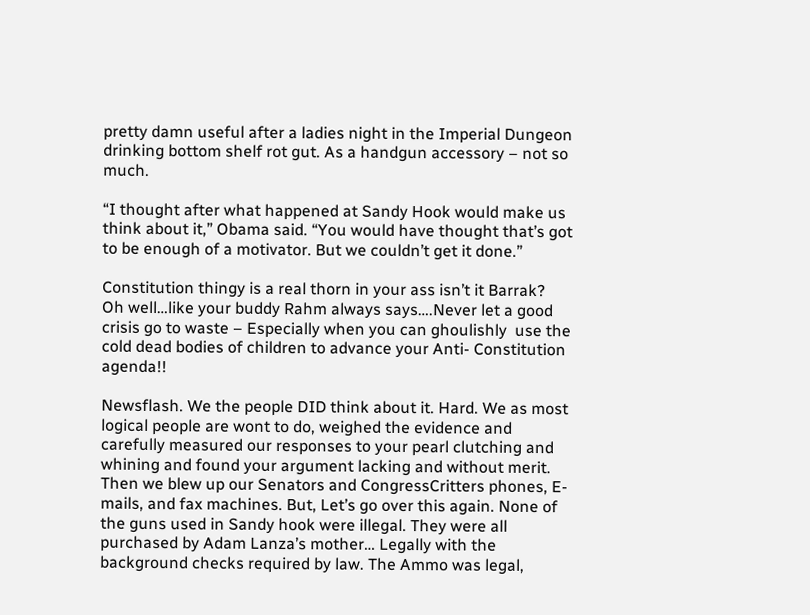pretty damn useful after a ladies night in the Imperial Dungeon drinking bottom shelf rot gut. As a handgun accessory – not so much.

“I thought after what happened at Sandy Hook would make us think about it,” Obama said. “You would have thought that’s got to be enough of a motivator. But we couldn’t get it done.”

Constitution thingy is a real thorn in your ass isn’t it Barrak?
Oh well…like your buddy Rahm always says….Never let a good crisis go to waste – Especially when you can ghoulishly  use the cold dead bodies of children to advance your Anti- Constitution agenda!!

Newsflash. We the people DID think about it. Hard. We as most logical people are wont to do, weighed the evidence and carefully measured our responses to your pearl clutching and whining and found your argument lacking and without merit. Then we blew up our Senators and CongressCritters phones, E-mails, and fax machines. But, Let’s go over this again. None of the guns used in Sandy hook were illegal. They were all purchased by Adam Lanza’s mother… Legally with the background checks required by law. The Ammo was legal,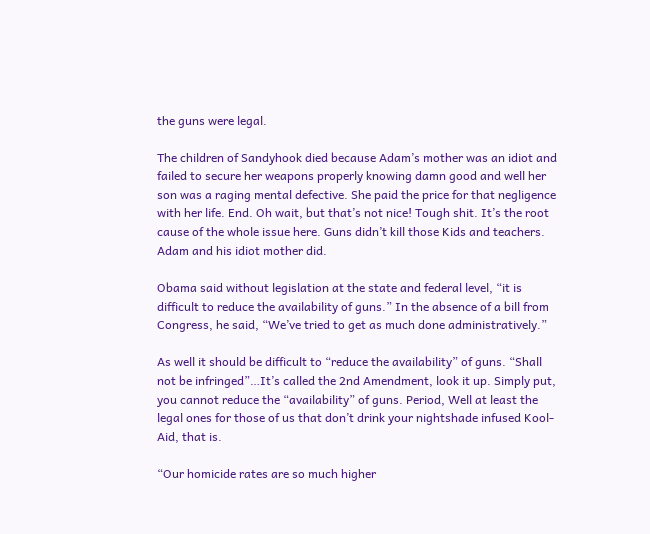the guns were legal.

The children of Sandyhook died because Adam’s mother was an idiot and failed to secure her weapons properly knowing damn good and well her son was a raging mental defective. She paid the price for that negligence with her life. End. Oh wait, but that’s not nice! Tough shit. It’s the root cause of the whole issue here. Guns didn’t kill those Kids and teachers. Adam and his idiot mother did.

Obama said without legislation at the state and federal level, “it is difficult to reduce the availability of guns.” In the absence of a bill from Congress, he said, “We’ve tried to get as much done administratively.”

As well it should be difficult to “reduce the availability” of guns. “Shall not be infringed”…It’s called the 2nd Amendment, look it up. Simply put, you cannot reduce the “availability” of guns. Period, Well at least the legal ones for those of us that don’t drink your nightshade infused Kool-Aid, that is.

“Our homicide rates are so much higher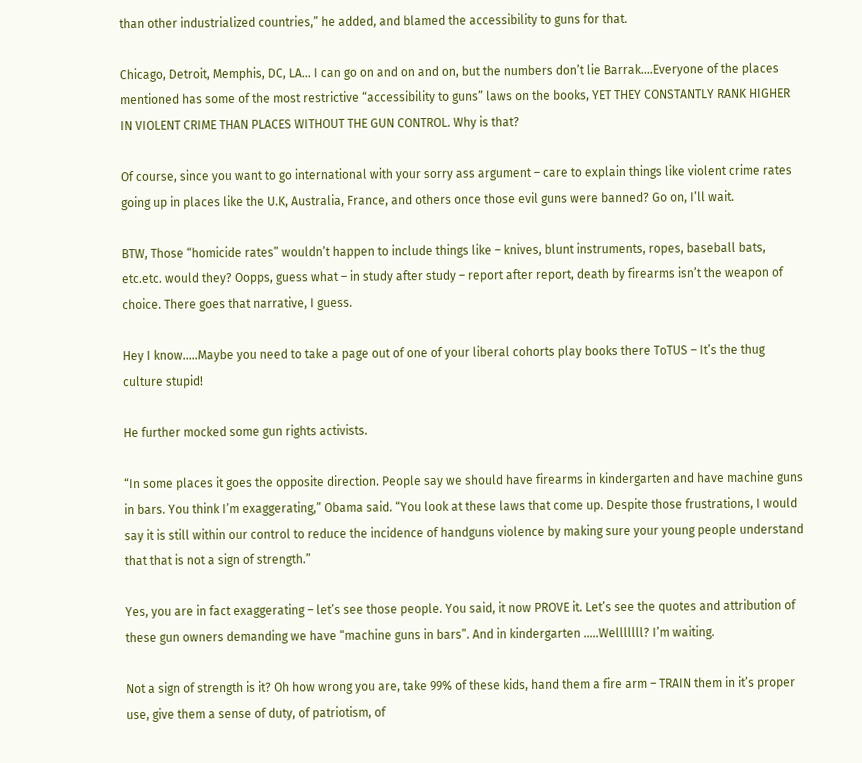than other industrialized countries,” he added, and blamed the accessibility to guns for that.

Chicago, Detroit, Memphis, DC, LA… I can go on and on and on, but the numbers don’t lie Barrak….Everyone of the places mentioned has some of the most restrictive “accessibility to guns” laws on the books, YET THEY CONSTANTLY RANK HIGHER IN VIOLENT CRIME THAN PLACES WITHOUT THE GUN CONTROL. Why is that?

Of course, since you want to go international with your sorry ass argument – care to explain things like violent crime rates going up in places like the U.K, Australia, France, and others once those evil guns were banned? Go on, I’ll wait.

BTW, Those “homicide rates” wouldn’t happen to include things like – knives, blunt instruments, ropes, baseball bats, etc.etc. would they? Oopps, guess what – in study after study – report after report, death by firearms isn’t the weapon of choice. There goes that narrative, I guess.

Hey I know…..Maybe you need to take a page out of one of your liberal cohorts play books there ToTUS – It’s the thug culture stupid!

He further mocked some gun rights activists.

“In some places it goes the opposite direction. People say we should have firearms in kindergarten and have machine guns in bars. You think I’m exaggerating,” Obama said. “You look at these laws that come up. Despite those frustrations, I would say it is still within our control to reduce the incidence of handguns violence by making sure your young people understand that that is not a sign of strength.”

Yes, you are in fact exaggerating – let’s see those people. You said, it now PROVE it. Let’s see the quotes and attribution of these gun owners demanding we have “machine guns in bars”. And in kindergarten …..Welllllll? I’m waiting.

Not a sign of strength is it? Oh how wrong you are, take 99% of these kids, hand them a fire arm – TRAIN them in it’s proper use, give them a sense of duty, of patriotism, of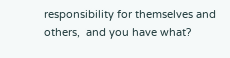responsibility for themselves and others,  and you have what?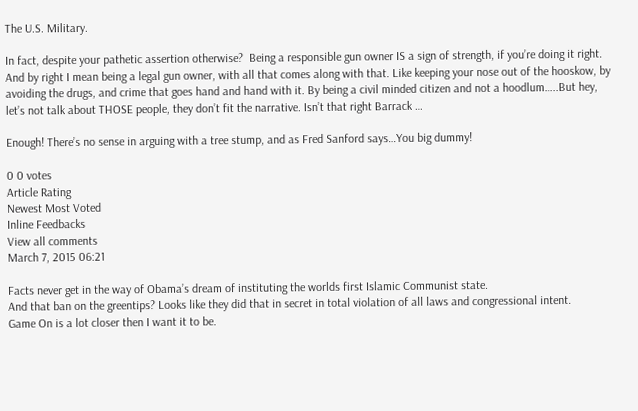The U.S. Military.

In fact, despite your pathetic assertion otherwise?  Being a responsible gun owner IS a sign of strength, if you’re doing it right. And by right I mean being a legal gun owner, with all that comes along with that. Like keeping your nose out of the hooskow, by avoiding the drugs, and crime that goes hand and hand with it. By being a civil minded citizen and not a hoodlum…..But hey,  let’s not talk about THOSE people, they don’t fit the narrative. Isn’t that right Barrack …

Enough! There’s no sense in arguing with a tree stump, and as Fred Sanford says…You big dummy!

0 0 votes
Article Rating
Newest Most Voted
Inline Feedbacks
View all comments
March 7, 2015 06:21

Facts never get in the way of Obama’s dream of instituting the worlds first Islamic Communist state.
And that ban on the greentips? Looks like they did that in secret in total violation of all laws and congressional intent.
Game On is a lot closer then I want it to be.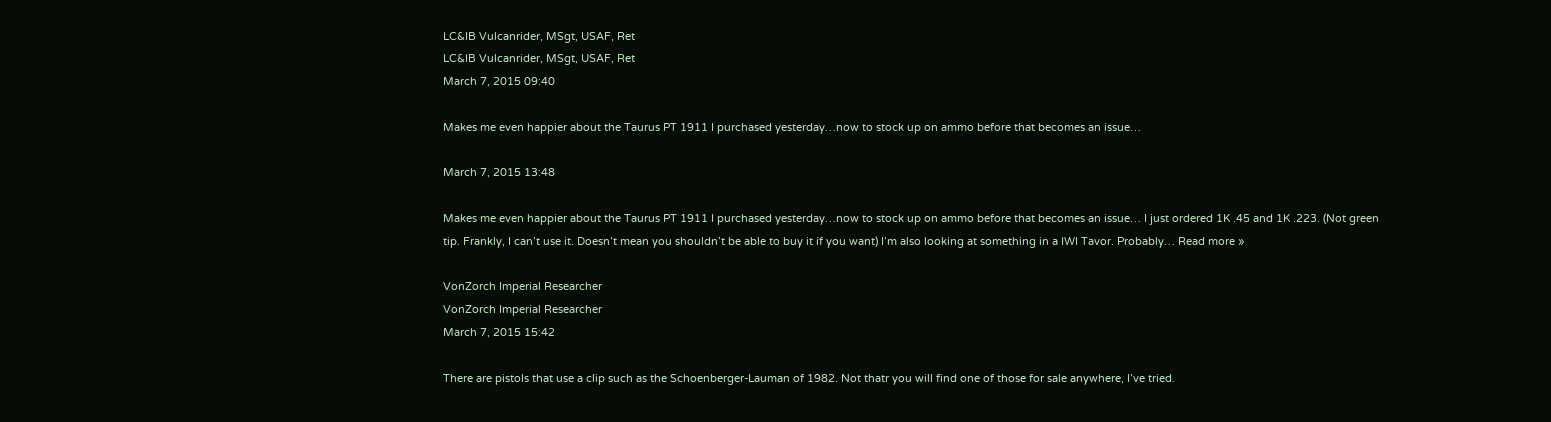LC&IB Vulcanrider, MSgt, USAF, Ret
LC&IB Vulcanrider, MSgt, USAF, Ret
March 7, 2015 09:40

Makes me even happier about the Taurus PT 1911 I purchased yesterday…now to stock up on ammo before that becomes an issue…

March 7, 2015 13:48

Makes me even happier about the Taurus PT 1911 I purchased yesterday…now to stock up on ammo before that becomes an issue… I just ordered 1K .45 and 1K .223. (Not green tip. Frankly, I can’t use it. Doesn’t mean you shouldn’t be able to buy it if you want) I’m also looking at something in a IWI Tavor. Probably… Read more »

VonZorch Imperial Researcher
VonZorch Imperial Researcher
March 7, 2015 15:42

There are pistols that use a clip such as the Schoenberger-Lauman of 1982. Not thatr you will find one of those for sale anywhere, I’ve tried.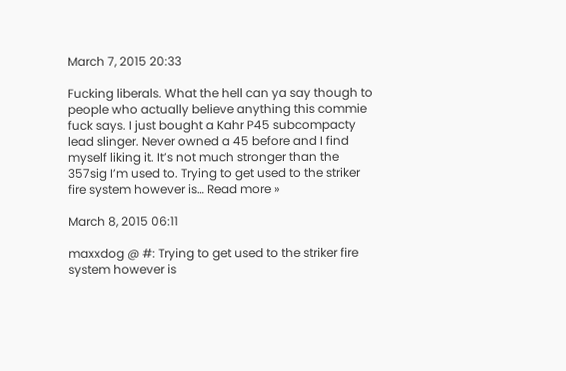March 7, 2015 20:33

Fucking liberals. What the hell can ya say though to people who actually believe anything this commie fuck says. I just bought a Kahr P45 subcompacty lead slinger. Never owned a 45 before and I find myself liking it. It’s not much stronger than the 357sig I’m used to. Trying to get used to the striker fire system however is… Read more »

March 8, 2015 06:11

maxxdog @ #: Trying to get used to the striker fire system however is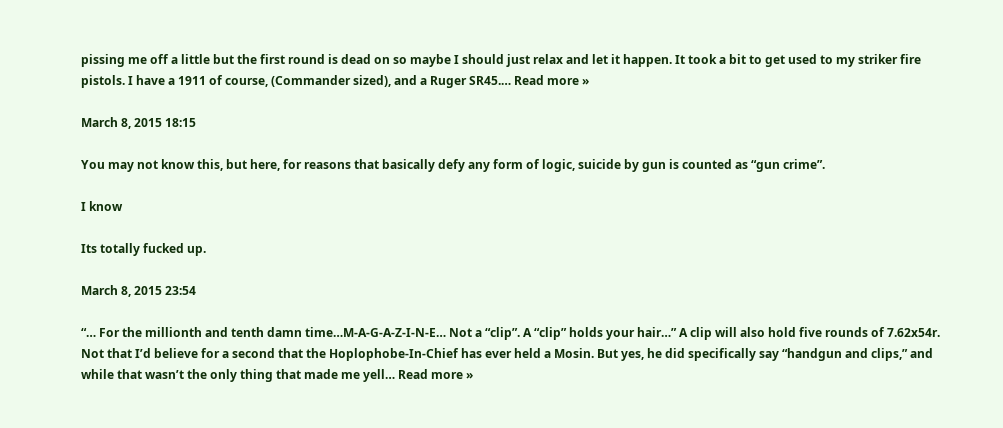pissing me off a little but the first round is dead on so maybe I should just relax and let it happen. It took a bit to get used to my striker fire pistols. I have a 1911 of course, (Commander sized), and a Ruger SR45.… Read more »

March 8, 2015 18:15

You may not know this, but here, for reasons that basically defy any form of logic, suicide by gun is counted as “gun crime”.

I know

Its totally fucked up.

March 8, 2015 23:54

“… For the millionth and tenth damn time…M-A-G-A-Z-I-N-E… Not a “clip”. A “clip” holds your hair…” A clip will also hold five rounds of 7.62x54r. Not that I’d believe for a second that the Hoplophobe-In-Chief has ever held a Mosin. But yes, he did specifically say “handgun and clips,” and while that wasn’t the only thing that made me yell… Read more »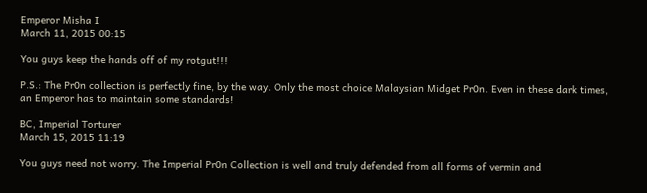Emperor Misha I
March 11, 2015 00:15

You guys keep the hands off of my rotgut!!!

P.S.: The Pr0n collection is perfectly fine, by the way. Only the most choice Malaysian Midget Pr0n. Even in these dark times, an Emperor has to maintain some standards!

BC, Imperial Torturer
March 15, 2015 11:19

You guys need not worry. The Imperial Pr0n Collection is well and truly defended from all forms of vermin and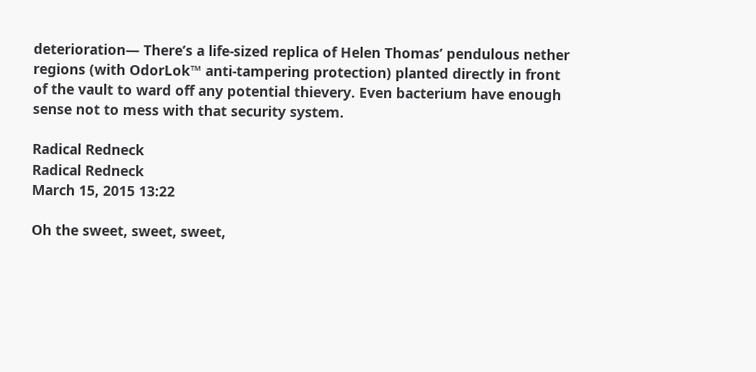deterioration— There’s a life-sized replica of Helen Thomas’ pendulous nether regions (with OdorLok™ anti-tampering protection) planted directly in front of the vault to ward off any potential thievery. Even bacterium have enough sense not to mess with that security system.

Radical Redneck
Radical Redneck
March 15, 2015 13:22

Oh the sweet, sweet, sweet,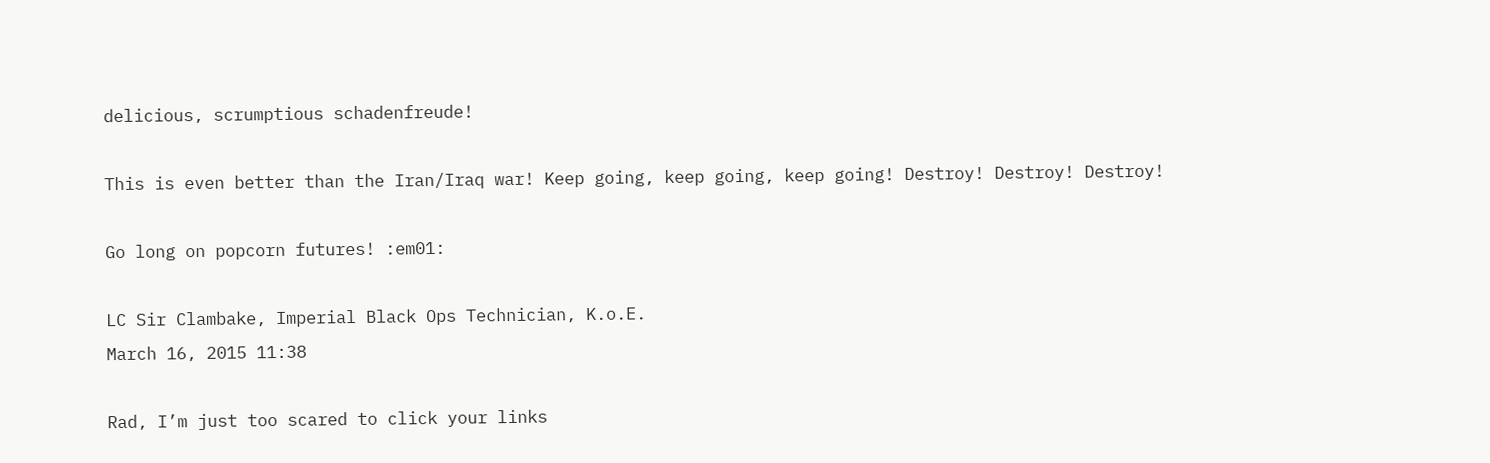delicious, scrumptious schadenfreude!

This is even better than the Iran/Iraq war! Keep going, keep going, keep going! Destroy! Destroy! Destroy!

Go long on popcorn futures! :em01:

LC Sir Clambake, Imperial Black Ops Technician, K.o.E.
March 16, 2015 11:38

Rad, I’m just too scared to click your links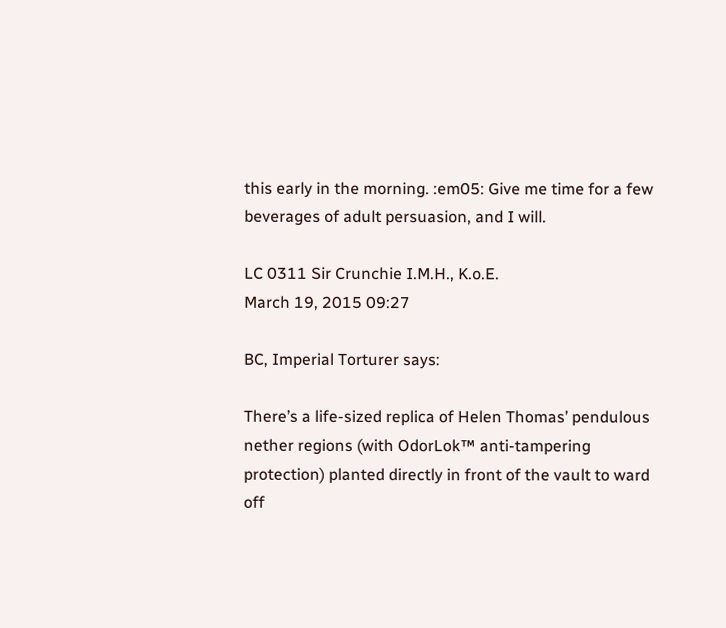this early in the morning. :em05: Give me time for a few beverages of adult persuasion, and I will.

LC 0311 Sir Crunchie I.M.H., K.o.E.
March 19, 2015 09:27

BC, Imperial Torturer says:

There’s a life-sized replica of Helen Thomas’ pendulous nether regions (with OdorLok™ anti-tampering protection) planted directly in front of the vault to ward off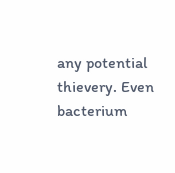any potential thievery. Even bacterium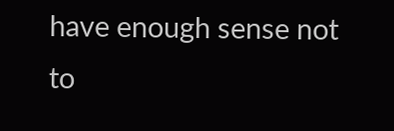have enough sense not to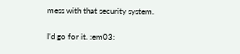mess with that security system.

I’d go for it. :em03: